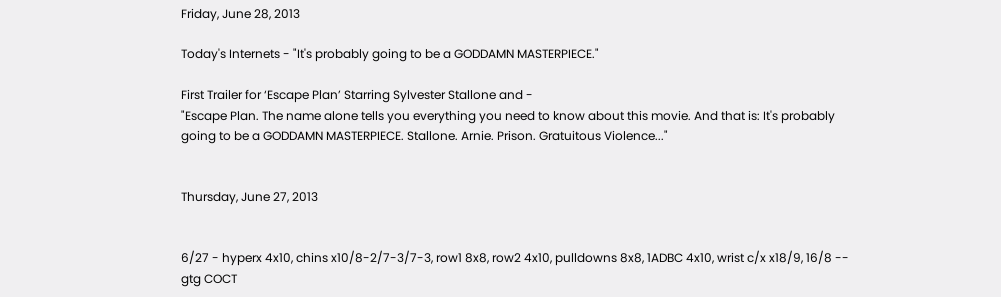Friday, June 28, 2013

Today's Internets - "It's probably going to be a GODDAMN MASTERPIECE."

First Trailer for ‘Escape Plan’ Starring Sylvester Stallone and -
"Escape Plan. The name alone tells you everything you need to know about this movie. And that is: It's probably going to be a GODDAMN MASTERPIECE. Stallone. Arnie. Prison. Gratuitous Violence..."


Thursday, June 27, 2013


6/27 - hyperx 4x10, chins x10/8-2/7-3/7-3, row1 8x8, row2 4x10, pulldowns 8x8, 1ADBC 4x10, wrist c/x x18/9, 16/8 -- gtg COCT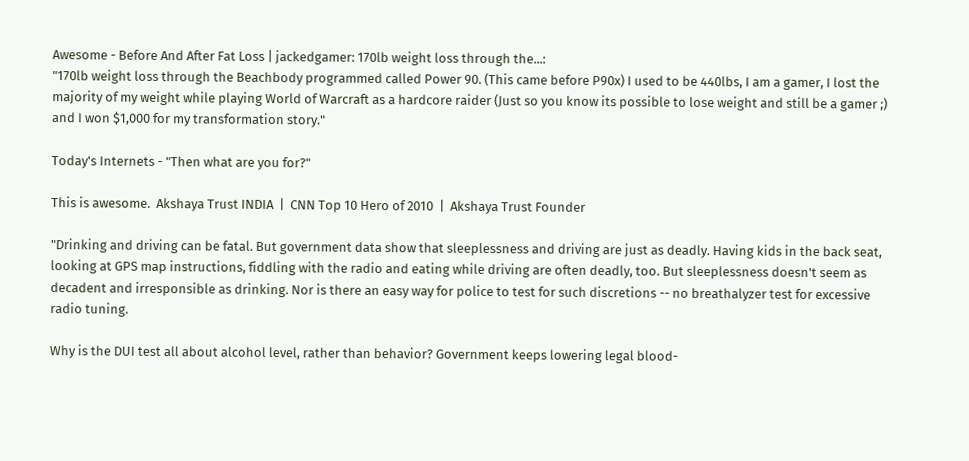Awesome - Before And After Fat Loss | jackedgamer: 170lb weight loss through the...:
"170lb weight loss through the Beachbody programmed called Power 90. (This came before P90x) I used to be 440lbs, I am a gamer, I lost the majority of my weight while playing World of Warcraft as a hardcore raider (Just so you know its possible to lose weight and still be a gamer ;) and I won $1,000 for my transformation story."

Today's Internets - "Then what are you for?"

This is awesome.  Akshaya Trust INDIA  |  CNN Top 10 Hero of 2010  |  Akshaya Trust Founder

"Drinking and driving can be fatal. But government data show that sleeplessness and driving are just as deadly. Having kids in the back seat, looking at GPS map instructions, fiddling with the radio and eating while driving are often deadly, too. But sleeplessness doesn't seem as decadent and irresponsible as drinking. Nor is there an easy way for police to test for such discretions -- no breathalyzer test for excessive radio tuning.

Why is the DUI test all about alcohol level, rather than behavior? Government keeps lowering legal blood-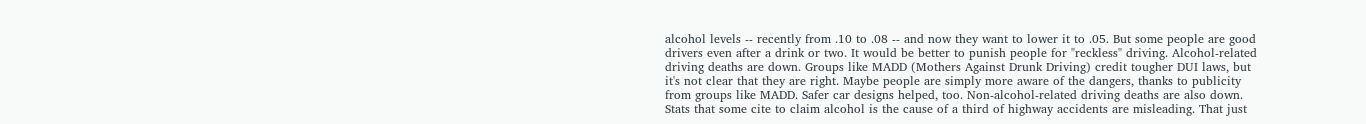alcohol levels -- recently from .10 to .08 -- and now they want to lower it to .05. But some people are good drivers even after a drink or two. It would be better to punish people for "reckless" driving. Alcohol-related driving deaths are down. Groups like MADD (Mothers Against Drunk Driving) credit tougher DUI laws, but it's not clear that they are right. Maybe people are simply more aware of the dangers, thanks to publicity from groups like MADD. Safer car designs helped, too. Non-alcohol-related driving deaths are also down. Stats that some cite to claim alcohol is the cause of a third of highway accidents are misleading. That just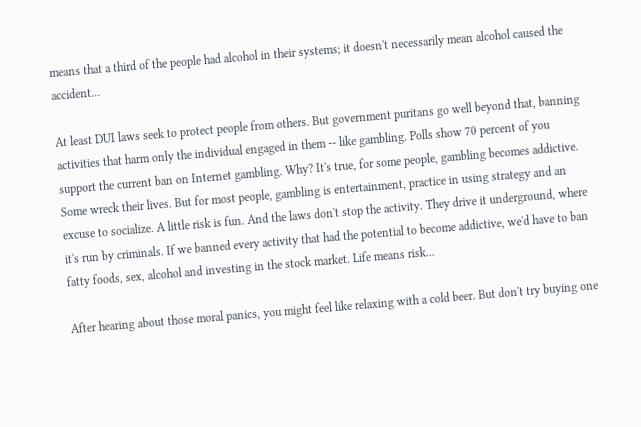means that a third of the people had alcohol in their systems; it doesn't necessarily mean alcohol caused the accident...

At least DUI laws seek to protect people from others. But government puritans go well beyond that, banning activities that harm only the individual engaged in them -- like gambling. Polls show 70 percent of you support the current ban on Internet gambling. Why? It's true, for some people, gambling becomes addictive. Some wreck their lives. But for most people, gambling is entertainment, practice in using strategy and an excuse to socialize. A little risk is fun. And the laws don't stop the activity. They drive it underground, where it's run by criminals. If we banned every activity that had the potential to become addictive, we'd have to ban fatty foods, sex, alcohol and investing in the stock market. Life means risk...

After hearing about those moral panics, you might feel like relaxing with a cold beer. But don't try buying one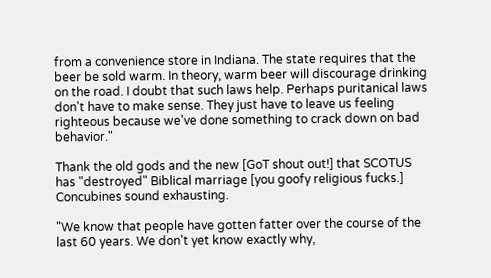from a convenience store in Indiana. The state requires that the beer be sold warm. In theory, warm beer will discourage drinking on the road. I doubt that such laws help. Perhaps puritanical laws don't have to make sense. They just have to leave us feeling righteous because we've done something to crack down on bad behavior."

Thank the old gods and the new [GoT shout out!] that SCOTUS has "destroyed" Biblical marriage [you goofy religious fucks.]  Concubines sound exhausting.

"We know that people have gotten fatter over the course of the last 60 years. We don't yet know exactly why,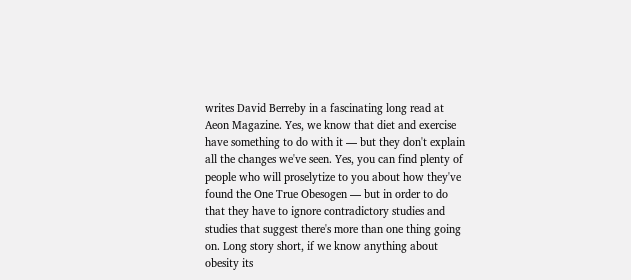writes David Berreby in a fascinating long read at Aeon Magazine. Yes, we know that diet and exercise have something to do with it — but they don't explain all the changes we've seen. Yes, you can find plenty of people who will proselytize to you about how they've found the One True Obesogen — but in order to do that they have to ignore contradictory studies and studies that suggest there's more than one thing going on. Long story short, if we know anything about obesity its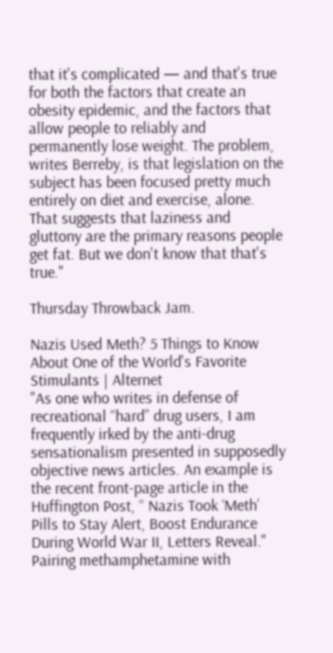that it's complicated — and that's true for both the factors that create an obesity epidemic, and the factors that allow people to reliably and permanently lose weight. The problem, writes Berreby, is that legislation on the subject has been focused pretty much entirely on diet and exercise, alone. That suggests that laziness and gluttony are the primary reasons people get fat. But we don't know that that's true."

Thursday Throwback Jam.

Nazis Used Meth? 5 Things to Know About One of the World's Favorite Stimulants | Alternet
"As one who writes in defense of recreational “hard” drug users, I am frequently irked by the anti-drug sensationalism presented in supposedly objective news articles. An example is the recent front-page article in the Huffington Post, “ Nazis Took ‘Meth’ Pills to Stay Alert, Boost Endurance During World War II, Letters Reveal." Pairing methamphetamine with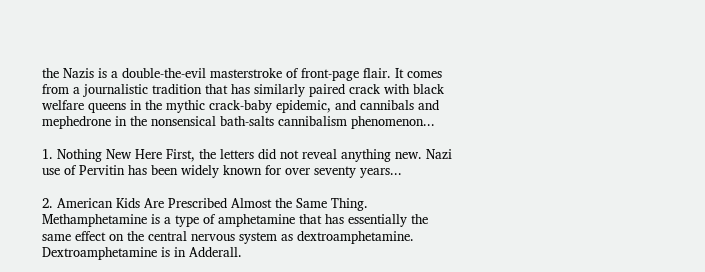the Nazis is a double-the-evil masterstroke of front-page flair. It comes from a journalistic tradition that has similarly paired crack with black welfare queens in the mythic crack-baby epidemic, and cannibals and mephedrone in the nonsensical bath-salts cannibalism phenomenon...

1. Nothing New Here First, the letters did not reveal anything new. Nazi use of Pervitin has been widely known for over seventy years...

2. American Kids Are Prescribed Almost the Same Thing.
Methamphetamine is a type of amphetamine that has essentially the same effect on the central nervous system as dextroamphetamine. Dextroamphetamine is in Adderall.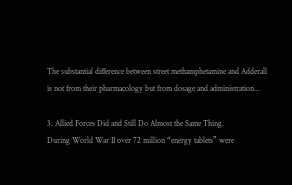The substantial difference between street methamphetamine and Adderall is not from their pharmacology but from dosage and administration...

3. Allied Forces Did and Still Do Almost the Same Thing.
During World War II over 72 million “energy tablets” were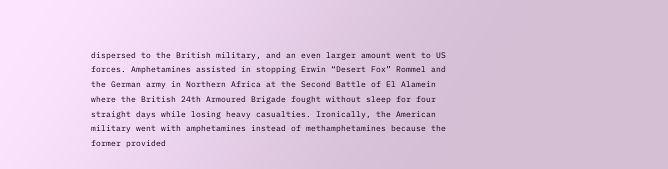dispersed to the British military, and an even larger amount went to US forces. Amphetamines assisted in stopping Erwin “Desert Fox” Rommel and the German army in Northern Africa at the Second Battle of El Alamein where the British 24th Armoured Brigade fought without sleep for four straight days while losing heavy casualties. Ironically, the American military went with amphetamines instead of methamphetamines because the former provided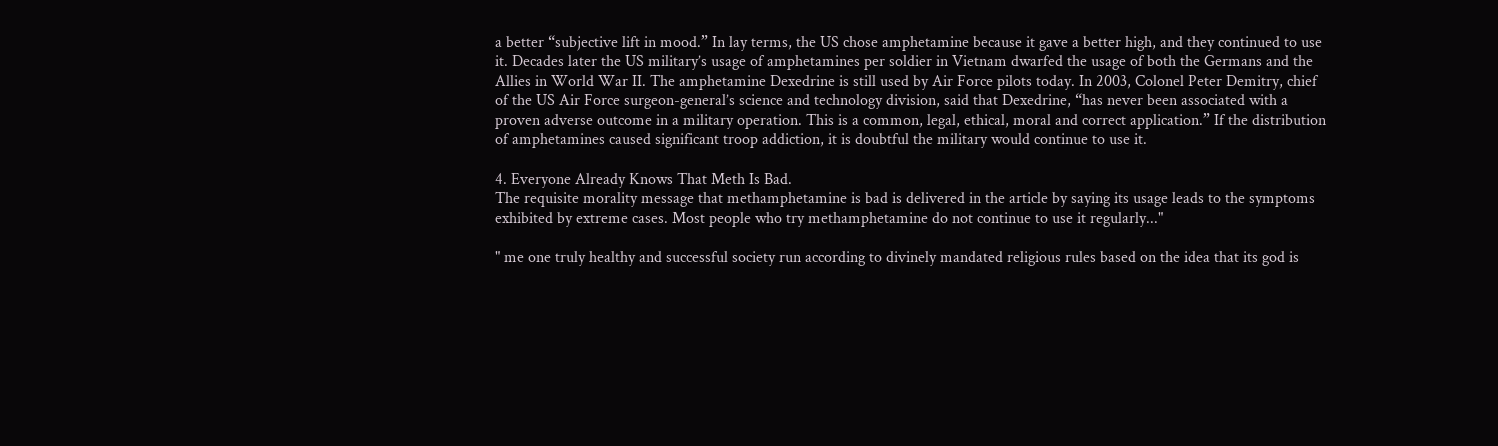a better “subjective lift in mood.” In lay terms, the US chose amphetamine because it gave a better high, and they continued to use it. Decades later the US military’s usage of amphetamines per soldier in Vietnam dwarfed the usage of both the Germans and the Allies in World War II. The amphetamine Dexedrine is still used by Air Force pilots today. In 2003, Colonel Peter Demitry, chief of the US Air Force surgeon-general’s science and technology division, said that Dexedrine, “has never been associated with a proven adverse outcome in a military operation. This is a common, legal, ethical, moral and correct application.” If the distribution of amphetamines caused significant troop addiction, it is doubtful the military would continue to use it.

4. Everyone Already Knows That Meth Is Bad.
The requisite morality message that methamphetamine is bad is delivered in the article by saying its usage leads to the symptoms exhibited by extreme cases. Most people who try methamphetamine do not continue to use it regularly..."

" me one truly healthy and successful society run according to divinely mandated religious rules based on the idea that its god is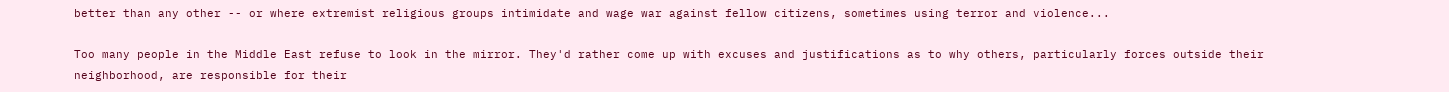better than any other -- or where extremist religious groups intimidate and wage war against fellow citizens, sometimes using terror and violence...

Too many people in the Middle East refuse to look in the mirror. They'd rather come up with excuses and justifications as to why others, particularly forces outside their neighborhood, are responsible for their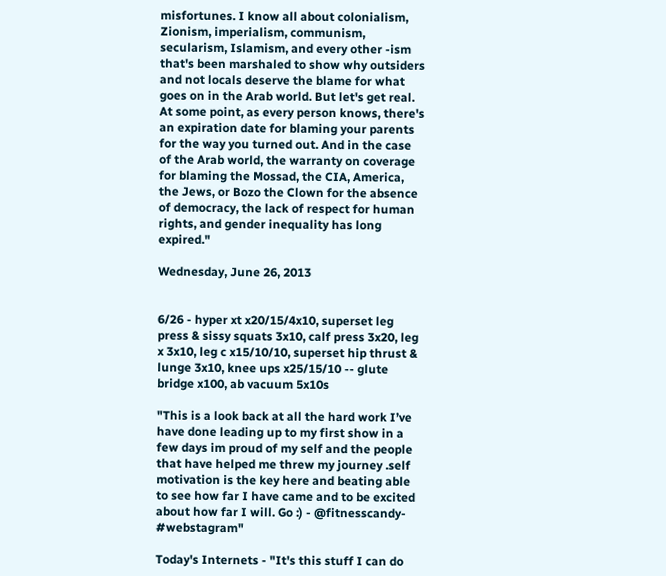misfortunes. I know all about colonialism, Zionism, imperialism, communism, secularism, Islamism, and every other -ism that's been marshaled to show why outsiders and not locals deserve the blame for what goes on in the Arab world. But let's get real. At some point, as every person knows, there's an expiration date for blaming your parents for the way you turned out. And in the case of the Arab world, the warranty on coverage for blaming the Mossad, the CIA, America, the Jews, or Bozo the Clown for the absence of democracy, the lack of respect for human rights, and gender inequality has long expired."

Wednesday, June 26, 2013


6/26 - hyper xt x20/15/4x10, superset leg press & sissy squats 3x10, calf press 3x20, leg x 3x10, leg c x15/10/10, superset hip thrust & lunge 3x10, knee ups x25/15/10 -- glute bridge x100, ab vacuum 5x10s

"This is a look back at all the hard work I’ve have done leading up to my first show in a few days im proud of my self and the people that have helped me threw my journey .self motivation is the key here and beating able to see how far I have came and to be excited about how far I will. Go :) - @fitnesscandy- #webstagram"

Today's Internets - "It's this stuff I can do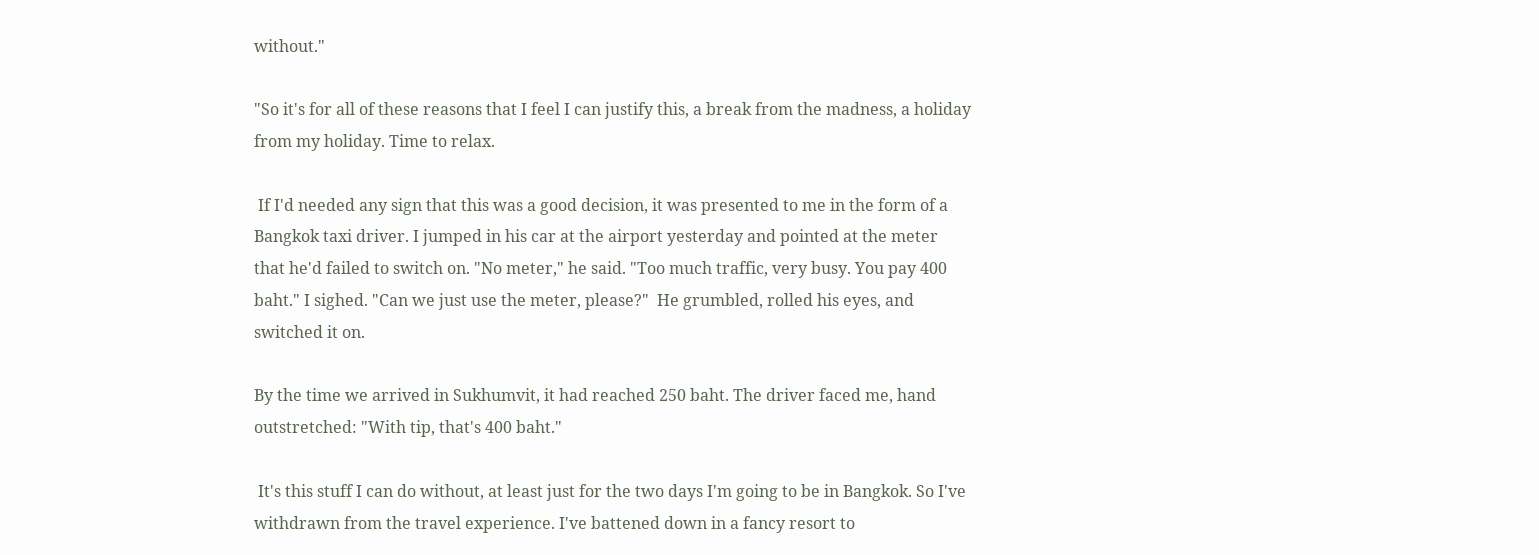without."

"So it's for all of these reasons that I feel I can justify this, a break from the madness, a holiday from my holiday. Time to relax.

 If I'd needed any sign that this was a good decision, it was presented to me in the form of a Bangkok taxi driver. I jumped in his car at the airport yesterday and pointed at the meter that he'd failed to switch on. "No meter," he said. "Too much traffic, very busy. You pay 400 baht." I sighed. "Can we just use the meter, please?"  He grumbled, rolled his eyes, and switched it on.

By the time we arrived in Sukhumvit, it had reached 250 baht. The driver faced me, hand outstretched: "With tip, that's 400 baht."

 It's this stuff I can do without, at least just for the two days I'm going to be in Bangkok. So I've withdrawn from the travel experience. I've battened down in a fancy resort to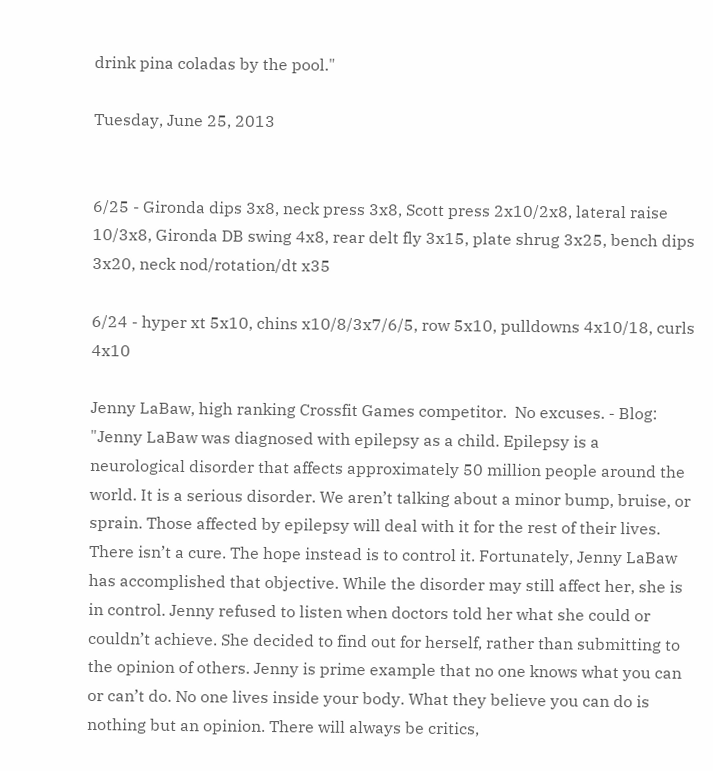drink pina coladas by the pool."

Tuesday, June 25, 2013


6/25 - Gironda dips 3x8, neck press 3x8, Scott press 2x10/2x8, lateral raise 10/3x8, Gironda DB swing 4x8, rear delt fly 3x15, plate shrug 3x25, bench dips 3x20, neck nod/rotation/dt x35

6/24 - hyper xt 5x10, chins x10/8/3x7/6/5, row 5x10, pulldowns 4x10/18, curls 4x10

Jenny LaBaw, high ranking Crossfit Games competitor.  No excuses. - Blog:
"Jenny LaBaw was diagnosed with epilepsy as a child. Epilepsy is a neurological disorder that affects approximately 50 million people around the world. It is a serious disorder. We aren’t talking about a minor bump, bruise, or sprain. Those affected by epilepsy will deal with it for the rest of their lives. There isn’t a cure. The hope instead is to control it. Fortunately, Jenny LaBaw has accomplished that objective. While the disorder may still affect her, she is in control. Jenny refused to listen when doctors told her what she could or couldn’t achieve. She decided to find out for herself, rather than submitting to the opinion of others. Jenny is prime example that no one knows what you can or can’t do. No one lives inside your body. What they believe you can do is nothing but an opinion. There will always be critics,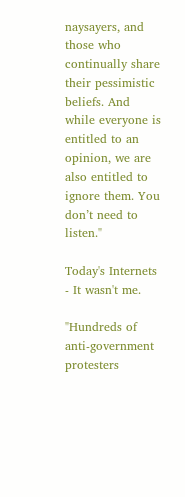naysayers, and those who continually share their pessimistic beliefs. And while everyone is entitled to an opinion, we are also entitled to ignore them. You don’t need to listen."

Today's Internets - It wasn't me.

"Hundreds of anti-government protesters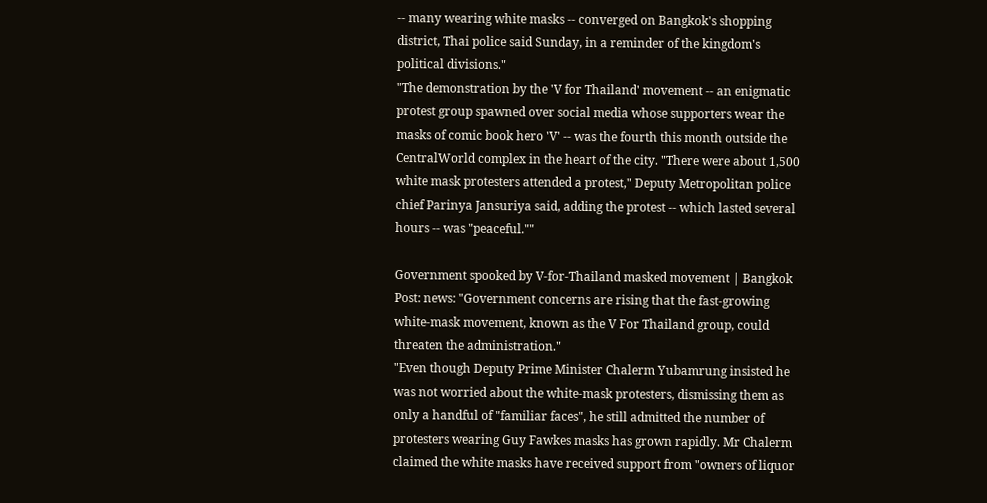-- many wearing white masks -- converged on Bangkok's shopping district, Thai police said Sunday, in a reminder of the kingdom's political divisions."
"The demonstration by the 'V for Thailand' movement -- an enigmatic protest group spawned over social media whose supporters wear the masks of comic book hero 'V' -- was the fourth this month outside the CentralWorld complex in the heart of the city. "There were about 1,500 white mask protesters attended a protest," Deputy Metropolitan police chief Parinya Jansuriya said, adding the protest -- which lasted several hours -- was "peaceful.""

Government spooked by V-for-Thailand masked movement | Bangkok Post: news: "Government concerns are rising that the fast-growing white-mask movement, known as the V For Thailand group, could threaten the administration."
"Even though Deputy Prime Minister Chalerm Yubamrung insisted he was not worried about the white-mask protesters, dismissing them as only a handful of "familiar faces", he still admitted the number of protesters wearing Guy Fawkes masks has grown rapidly. Mr Chalerm claimed the white masks have received support from "owners of liquor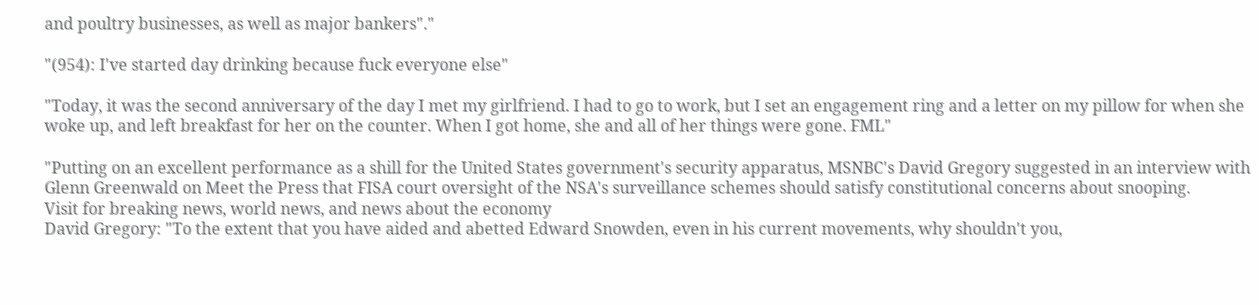and poultry businesses, as well as major bankers"."

"(954): I've started day drinking because fuck everyone else"

"Today, it was the second anniversary of the day I met my girlfriend. I had to go to work, but I set an engagement ring and a letter on my pillow for when she woke up, and left breakfast for her on the counter. When I got home, she and all of her things were gone. FML"

"Putting on an excellent performance as a shill for the United States government's security apparatus, MSNBC's David Gregory suggested in an interview with Glenn Greenwald on Meet the Press that FISA court oversight of the NSA's surveillance schemes should satisfy constitutional concerns about snooping.
Visit for breaking news, world news, and news about the economy
David Gregory: "To the extent that you have aided and abetted Edward Snowden, even in his current movements, why shouldn't you,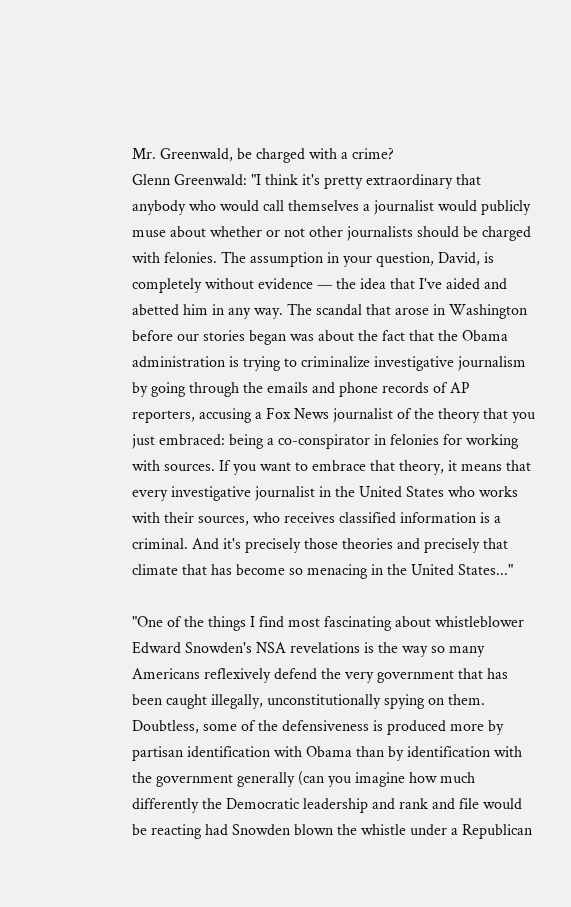Mr. Greenwald, be charged with a crime?
Glenn Greenwald: "I think it's pretty extraordinary that anybody who would call themselves a journalist would publicly muse about whether or not other journalists should be charged with felonies. The assumption in your question, David, is completely without evidence — the idea that I've aided and abetted him in any way. The scandal that arose in Washington before our stories began was about the fact that the Obama administration is trying to criminalize investigative journalism by going through the emails and phone records of AP reporters, accusing a Fox News journalist of the theory that you just embraced: being a co-conspirator in felonies for working with sources. If you want to embrace that theory, it means that every investigative journalist in the United States who works with their sources, who receives classified information is a criminal. And it's precisely those theories and precisely that climate that has become so menacing in the United States..."

"One of the things I find most fascinating about whistleblower Edward Snowden's NSA revelations is the way so many Americans reflexively defend the very government that has been caught illegally, unconstitutionally spying on them.  Doubtless, some of the defensiveness is produced more by partisan identification with Obama than by identification with the government generally (can you imagine how much differently the Democratic leadership and rank and file would be reacting had Snowden blown the whistle under a Republican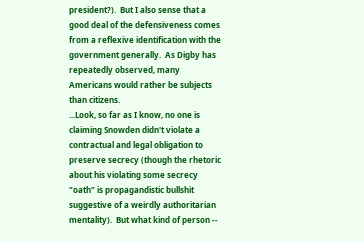president?).  But I also sense that a good deal of the defensiveness comes from a reflexive identification with the government generally.  As Digby has repeatedly observed, many Americans would rather be subjects than citizens.
...Look, so far as I know, no one is claiming Snowden didn't violate a contractual and legal obligation to preserve secrecy (though the rhetoric about his violating some secrecy "oath" is propagandistic bullshit suggestive of a weirdly authoritarian mentality).  But what kind of person --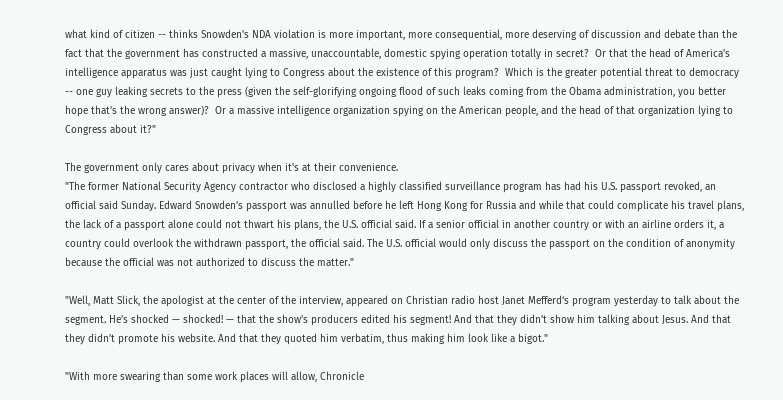what kind of citizen -- thinks Snowden's NDA violation is more important, more consequential, more deserving of discussion and debate than the fact that the government has constructed a massive, unaccountable, domestic spying operation totally in secret?  Or that the head of America's intelligence apparatus was just caught lying to Congress about the existence of this program?  Which is the greater potential threat to democracy -- one guy leaking secrets to the press (given the self-glorifying ongoing flood of such leaks coming from the Obama administration, you better hope that's the wrong answer)?  Or a massive intelligence organization spying on the American people, and the head of that organization lying to Congress about it?"

The government only cares about privacy when it's at their convenience.
"The former National Security Agency contractor who disclosed a highly classified surveillance program has had his U.S. passport revoked, an official said Sunday. Edward Snowden’s passport was annulled before he left Hong Kong for Russia and while that could complicate his travel plans, the lack of a passport alone could not thwart his plans, the U.S. official said. If a senior official in another country or with an airline orders it, a country could overlook the withdrawn passport, the official said. The U.S. official would only discuss the passport on the condition of anonymity because the official was not authorized to discuss the matter."

"Well, Matt Slick, the apologist at the center of the interview, appeared on Christian radio host Janet Mefferd‘s program yesterday to talk about the segment. He’s shocked — shocked! — that the show’s producers edited his segment! And that they didn’t show him talking about Jesus. And that they didn’t promote his website. And that they quoted him verbatim, thus making him look like a bigot."

"With more swearing than some work places will allow, Chronicle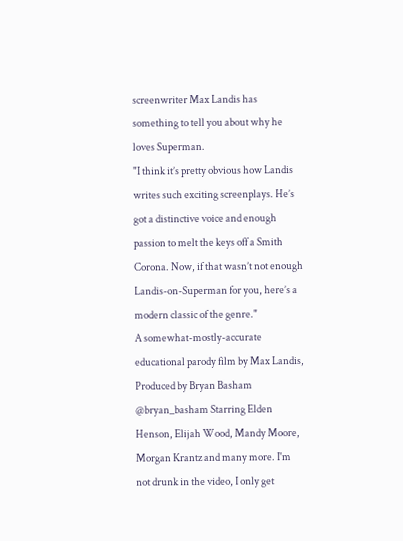screenwriter Max Landis has something to tell you about why he loves Superman.
"I think it’s pretty obvious how Landis writes such exciting screenplays. He’s got a distinctive voice and enough passion to melt the keys off a Smith Corona. Now, if that wasn’t not enough Landis-on-Superman for you, here’s a modern classic of the genre."
A somewhat-mostly-accurate educational parody film by Max Landis, Produced by Bryan Basham @bryan_basham Starring Elden Henson, Elijah Wood, Mandy Moore, Morgan Krantz and many more. I'm not drunk in the video, I only get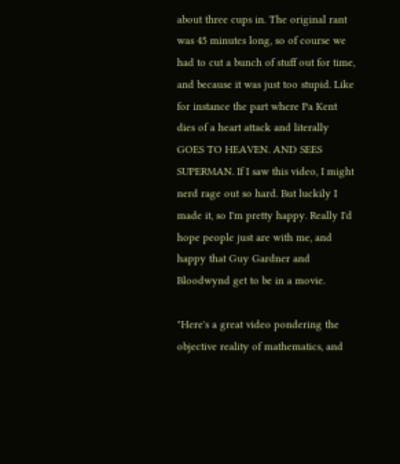about three cups in. The original rant was 45 minutes long, so of course we had to cut a bunch of stuff out for time, and because it was just too stupid. Like for instance the part where Pa Kent dies of a heart attack and literally GOES TO HEAVEN. AND SEES SUPERMAN. If I saw this video, I might nerd rage out so hard. But luckily I made it, so I'm pretty happy. Really I'd hope people just are with me, and happy that Guy Gardner and Bloodwynd get to be in a movie.

"Here's a great video pondering the objective reality of mathematics, and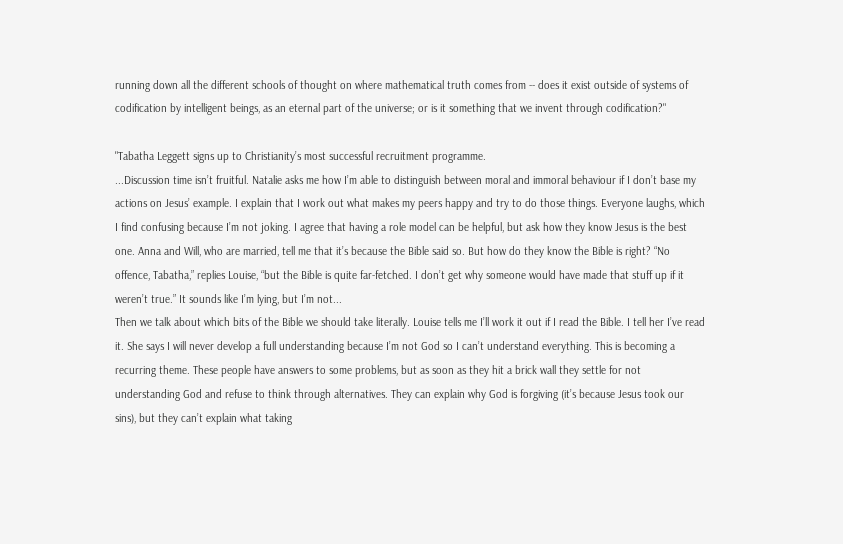running down all the different schools of thought on where mathematical truth comes from -- does it exist outside of systems of codification by intelligent beings, as an eternal part of the universe; or is it something that we invent through codification?"

"Tabatha Leggett signs up to Christianity’s most successful recruitment programme.
...Discussion time isn’t fruitful. Natalie asks me how I’m able to distinguish between moral and immoral behaviour if I don’t base my actions on Jesus’ example. I explain that I work out what makes my peers happy and try to do those things. Everyone laughs, which I find confusing because I’m not joking. I agree that having a role model can be helpful, but ask how they know Jesus is the best one. Anna and Will, who are married, tell me that it’s because the Bible said so. But how do they know the Bible is right? “No offence, Tabatha,” replies Louise, “but the Bible is quite far-fetched. I don’t get why someone would have made that stuff up if it weren’t true.” It sounds like I’m lying, but I’m not...
Then we talk about which bits of the Bible we should take literally. Louise tells me I’ll work it out if I read the Bible. I tell her I’ve read it. She says I will never develop a full understanding because I’m not God so I can’t understand everything. This is becoming a recurring theme. These people have answers to some problems, but as soon as they hit a brick wall they settle for not understanding God and refuse to think through alternatives. They can explain why God is forgiving (it’s because Jesus took our sins), but they can’t explain what taking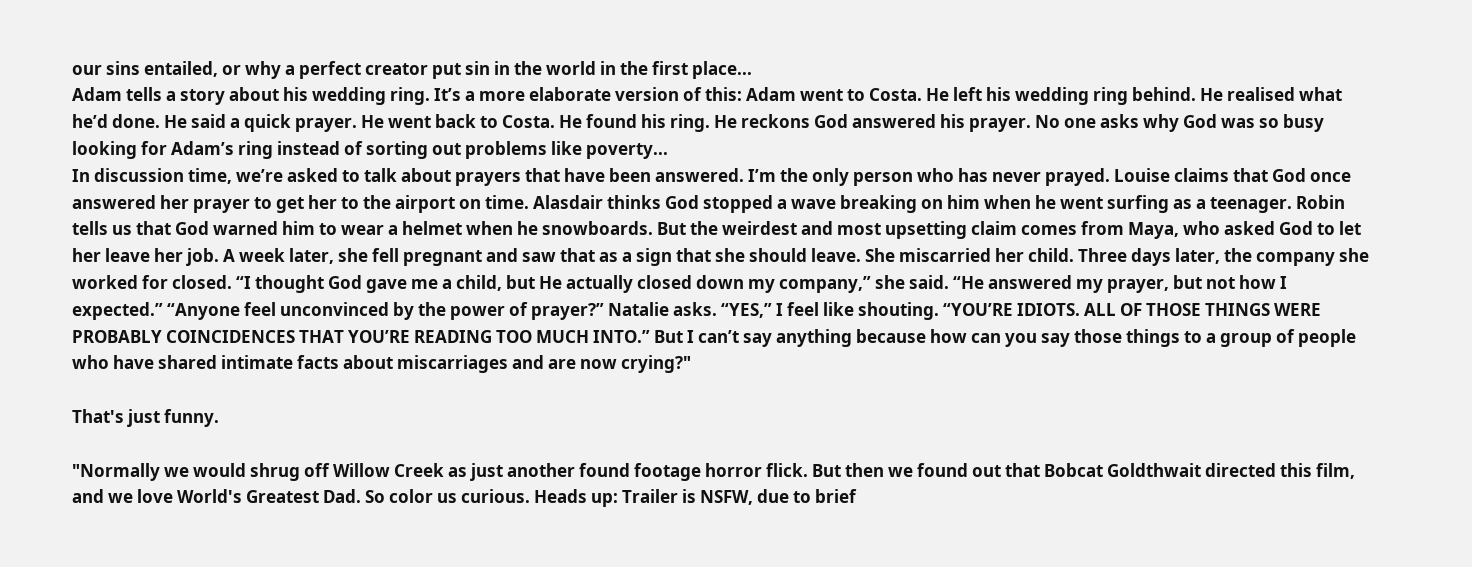our sins entailed, or why a perfect creator put sin in the world in the first place...
Adam tells a story about his wedding ring. It’s a more elaborate version of this: Adam went to Costa. He left his wedding ring behind. He realised what he’d done. He said a quick prayer. He went back to Costa. He found his ring. He reckons God answered his prayer. No one asks why God was so busy looking for Adam’s ring instead of sorting out problems like poverty...
In discussion time, we’re asked to talk about prayers that have been answered. I’m the only person who has never prayed. Louise claims that God once answered her prayer to get her to the airport on time. Alasdair thinks God stopped a wave breaking on him when he went surfing as a teenager. Robin tells us that God warned him to wear a helmet when he snowboards. But the weirdest and most upsetting claim comes from Maya, who asked God to let her leave her job. A week later, she fell pregnant and saw that as a sign that she should leave. She miscarried her child. Three days later, the company she worked for closed. “I thought God gave me a child, but He actually closed down my company,” she said. “He answered my prayer, but not how I expected.” “Anyone feel unconvinced by the power of prayer?” Natalie asks. “YES,” I feel like shouting. “YOU’RE IDIOTS. ALL OF THOSE THINGS WERE PROBABLY COINCIDENCES THAT YOU’RE READING TOO MUCH INTO.” But I can’t say anything because how can you say those things to a group of people who have shared intimate facts about miscarriages and are now crying?"

That's just funny.

"Normally we would shrug off Willow Creek as just another found footage horror flick. But then we found out that Bobcat Goldthwait directed this film, and we love World's Greatest Dad. So color us curious. Heads up: Trailer is NSFW, due to brief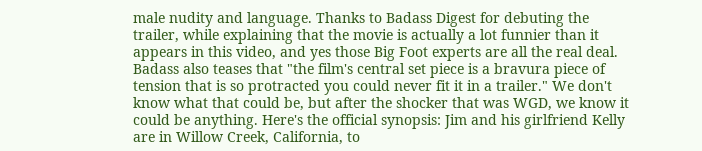male nudity and language. Thanks to Badass Digest for debuting the trailer, while explaining that the movie is actually a lot funnier than it appears in this video, and yes those Big Foot experts are all the real deal. Badass also teases that "the film's central set piece is a bravura piece of tension that is so protracted you could never fit it in a trailer." We don't know what that could be, but after the shocker that was WGD, we know it could be anything. Here's the official synopsis: Jim and his girlfriend Kelly are in Willow Creek, California, to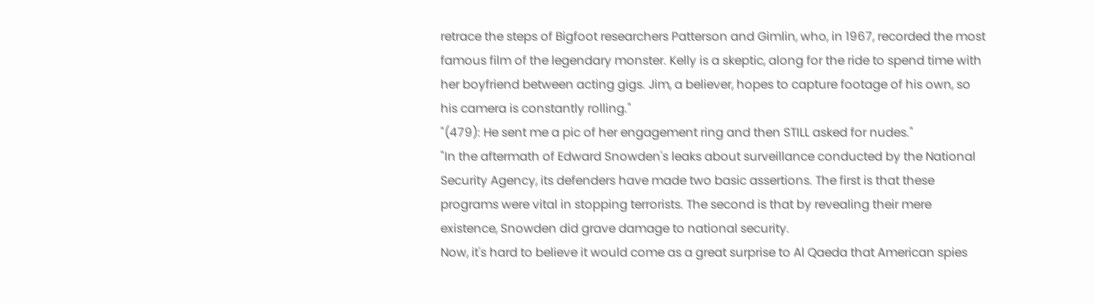retrace the steps of Bigfoot researchers Patterson and Gimlin, who, in 1967, recorded the most famous film of the legendary monster. Kelly is a skeptic, along for the ride to spend time with her boyfriend between acting gigs. Jim, a believer, hopes to capture footage of his own, so his camera is constantly rolling."
"(479): He sent me a pic of her engagement ring and then STILL asked for nudes."
"In the aftermath of Edward Snowden's leaks about surveillance conducted by the National Security Agency, its defenders have made two basic assertions. The first is that these programs were vital in stopping terrorists. The second is that by revealing their mere existence, Snowden did grave damage to national security.
Now, it's hard to believe it would come as a great surprise to Al Qaeda that American spies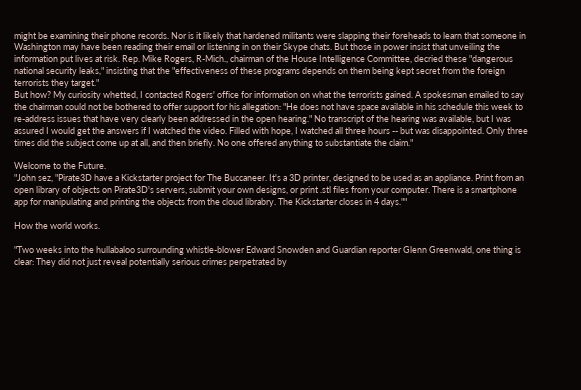might be examining their phone records. Nor is it likely that hardened militants were slapping their foreheads to learn that someone in Washington may have been reading their email or listening in on their Skype chats. But those in power insist that unveiling the information put lives at risk. Rep. Mike Rogers, R-Mich., chairman of the House Intelligence Committee, decried these "dangerous national security leaks," insisting that the "effectiveness of these programs depends on them being kept secret from the foreign terrorists they target."
But how? My curiosity whetted, I contacted Rogers' office for information on what the terrorists gained. A spokesman emailed to say the chairman could not be bothered to offer support for his allegation: "He does not have space available in his schedule this week to re-address issues that have very clearly been addressed in the open hearing." No transcript of the hearing was available, but I was assured I would get the answers if I watched the video. Filled with hope, I watched all three hours -- but was disappointed. Only three times did the subject come up at all, and then briefly. No one offered anything to substantiate the claim."

Welcome to the Future.
"John sez, "Pirate3D have a Kickstarter project for The Buccaneer. It's a 3D printer, designed to be used as an appliance. Print from an open library of objects on Pirate3D's servers, submit your own designs, or print .stl files from your computer. There is a smartphone app for manipulating and printing the objects from the cloud librabry. The Kickstarter closes in 4 days.""

How the world works.

"Two weeks into the hullabaloo surrounding whistle-blower Edward Snowden and Guardian reporter Glenn Greenwald, one thing is clear: They did not just reveal potentially serious crimes perpetrated by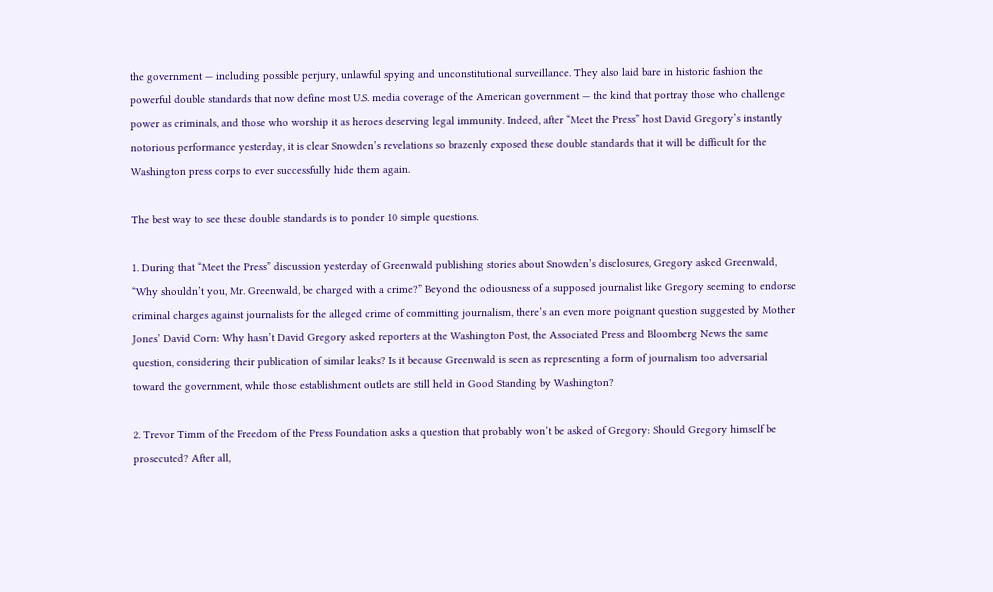the government — including possible perjury, unlawful spying and unconstitutional surveillance. They also laid bare in historic fashion the powerful double standards that now define most U.S. media coverage of the American government — the kind that portray those who challenge power as criminals, and those who worship it as heroes deserving legal immunity. Indeed, after “Meet the Press” host David Gregory’s instantly notorious performance yesterday, it is clear Snowden’s revelations so brazenly exposed these double standards that it will be difficult for the Washington press corps to ever successfully hide them again.

The best way to see these double standards is to ponder 10 simple questions.

1. During that “Meet the Press” discussion yesterday of Greenwald publishing stories about Snowden’s disclosures, Gregory asked Greenwald, “Why shouldn’t you, Mr. Greenwald, be charged with a crime?” Beyond the odiousness of a supposed journalist like Gregory seeming to endorse criminal charges against journalists for the alleged crime of committing journalism, there’s an even more poignant question suggested by Mother Jones’ David Corn: Why hasn’t David Gregory asked reporters at the Washington Post, the Associated Press and Bloomberg News the same question, considering their publication of similar leaks? Is it because Greenwald is seen as representing a form of journalism too adversarial toward the government, while those establishment outlets are still held in Good Standing by Washington?

2. Trevor Timm of the Freedom of the Press Foundation asks a question that probably won’t be asked of Gregory: Should Gregory himself be prosecuted? After all,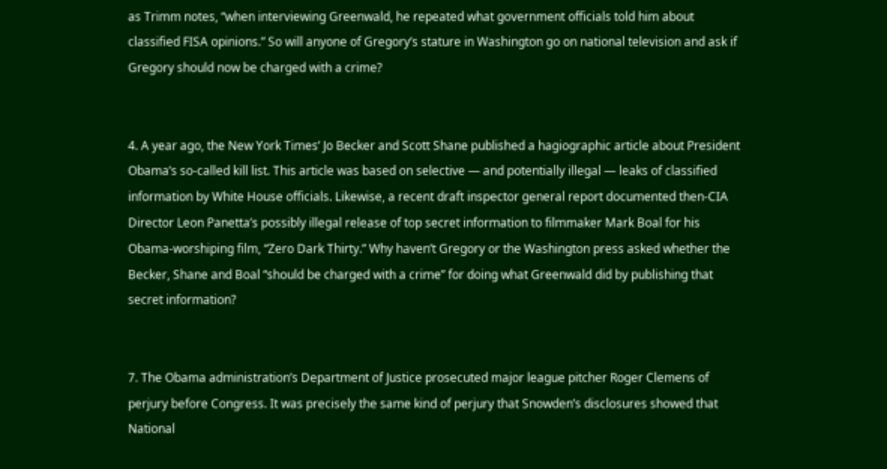as Trimm notes, “when interviewing Greenwald, he repeated what government officials told him about classified FISA opinions.” So will anyone of Gregory’s stature in Washington go on national television and ask if Gregory should now be charged with a crime?


4. A year ago, the New York Times’ Jo Becker and Scott Shane published a hagiographic article about President Obama’s so-called kill list. This article was based on selective — and potentially illegal — leaks of classified information by White House officials. Likewise, a recent draft inspector general report documented then-CIA Director Leon Panetta’s possibly illegal release of top secret information to filmmaker Mark Boal for his Obama-worshiping film, “Zero Dark Thirty.” Why haven’t Gregory or the Washington press asked whether the Becker, Shane and Boal “should be charged with a crime” for doing what Greenwald did by publishing that secret information?


7. The Obama administration’s Department of Justice prosecuted major league pitcher Roger Clemens of perjury before Congress. It was precisely the same kind of perjury that Snowden’s disclosures showed that National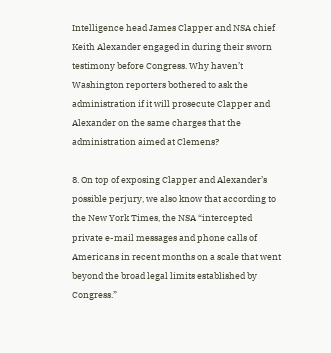Intelligence head James Clapper and NSA chief Keith Alexander engaged in during their sworn testimony before Congress. Why haven’t Washington reporters bothered to ask the administration if it will prosecute Clapper and Alexander on the same charges that the administration aimed at Clemens?

8. On top of exposing Clapper and Alexander’s possible perjury, we also know that according to the New York Times, the NSA “intercepted private e-mail messages and phone calls of Americans in recent months on a scale that went beyond the broad legal limits established by Congress.”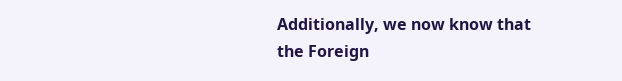Additionally, we now know that the Foreign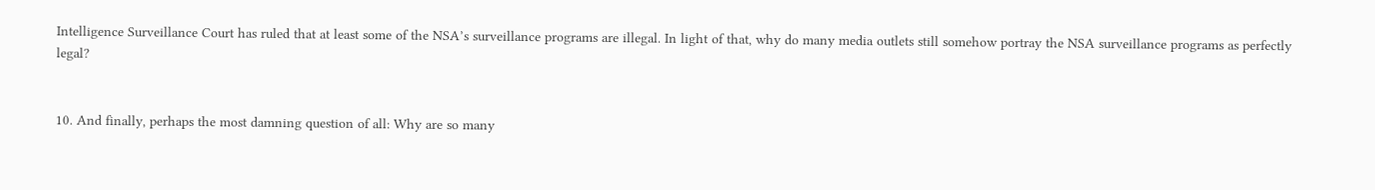Intelligence Surveillance Court has ruled that at least some of the NSA’s surveillance programs are illegal. In light of that, why do many media outlets still somehow portray the NSA surveillance programs as perfectly legal?


10. And finally, perhaps the most damning question of all: Why are so many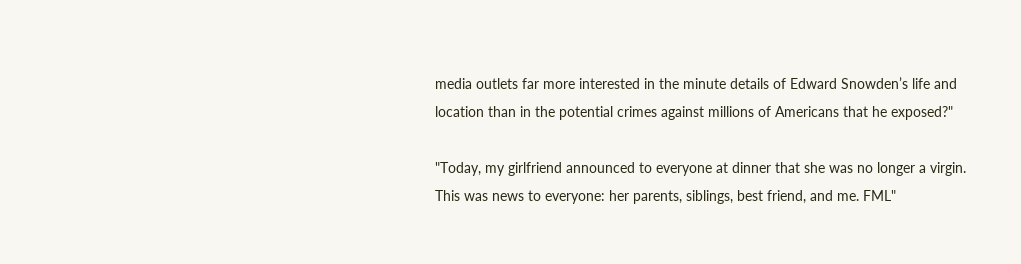media outlets far more interested in the minute details of Edward Snowden’s life and location than in the potential crimes against millions of Americans that he exposed?"

"Today, my girlfriend announced to everyone at dinner that she was no longer a virgin. This was news to everyone: her parents, siblings, best friend, and me. FML"